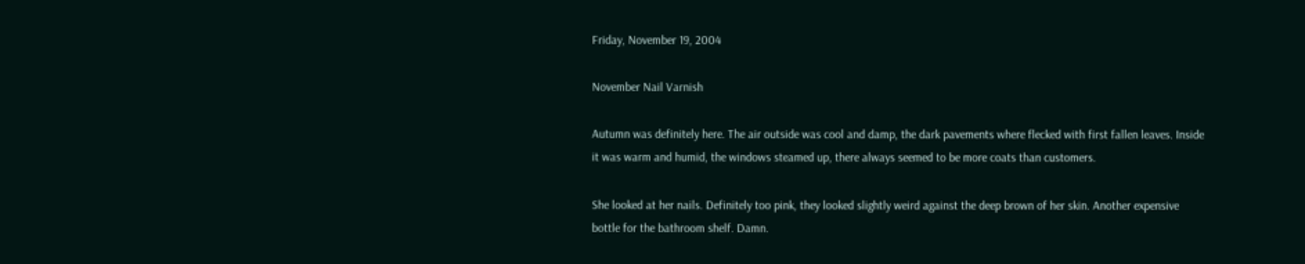Friday, November 19, 2004

November Nail Varnish

Autumn was definitely here. The air outside was cool and damp, the dark pavements where flecked with first fallen leaves. Inside it was warm and humid, the windows steamed up, there always seemed to be more coats than customers.

She looked at her nails. Definitely too pink, they looked slightly weird against the deep brown of her skin. Another expensive bottle for the bathroom shelf. Damn.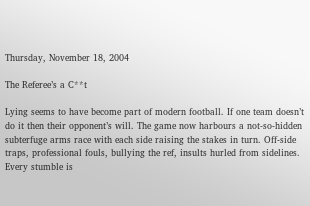Thursday, November 18, 2004

The Referee’s a C**t

Lying seems to have become part of modern football. If one team doesn’t do it then their opponent’s will. The game now harbours a not-so-hidden subterfuge arms race with each side raising the stakes in turn. Off-side traps, professional fouls, bullying the ref, insults hurled from sidelines. Every stumble is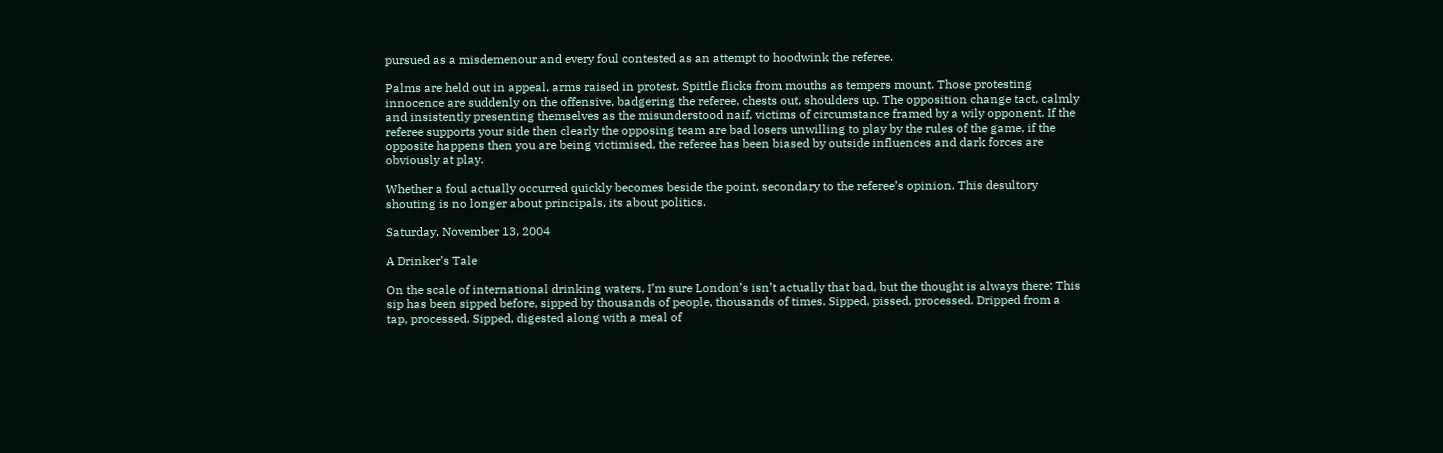pursued as a misdemenour and every foul contested as an attempt to hoodwink the referee.

Palms are held out in appeal, arms raised in protest. Spittle flicks from mouths as tempers mount. Those protesting innocence are suddenly on the offensive, badgering the referee, chests out, shoulders up. The opposition change tact, calmly and insistently presenting themselves as the misunderstood naif, victims of circumstance framed by a wily opponent. If the referee supports your side then clearly the opposing team are bad losers unwilling to play by the rules of the game, if the opposite happens then you are being victimised, the referee has been biased by outside influences and dark forces are obviously at play.

Whether a foul actually occurred quickly becomes beside the point, secondary to the referee’s opinion. This desultory shouting is no longer about principals, its about politics.

Saturday, November 13, 2004

A Drinker’s Tale

On the scale of international drinking waters, I’m sure London’s isn’t actually that bad, but the thought is always there: This sip has been sipped before, sipped by thousands of people, thousands of times. Sipped, pissed, processed. Dripped from a tap, processed. Sipped, digested along with a meal of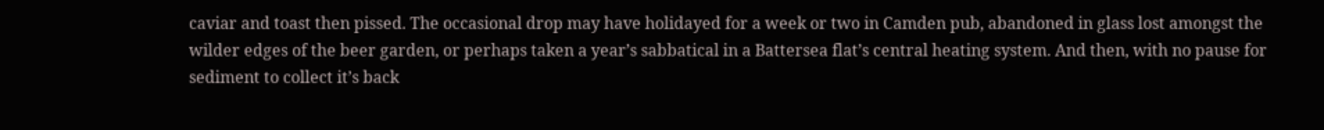caviar and toast then pissed. The occasional drop may have holidayed for a week or two in Camden pub, abandoned in glass lost amongst the wilder edges of the beer garden, or perhaps taken a year’s sabbatical in a Battersea flat’s central heating system. And then, with no pause for sediment to collect it’s back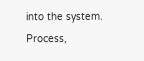into the system. Process,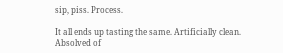sip, piss. Process.

It all ends up tasting the same. Artificially clean. Absolved of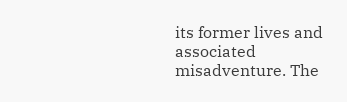its former lives and associated misadventure. The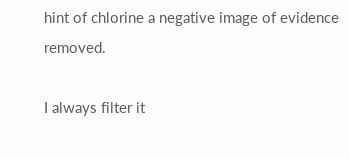hint of chlorine a negative image of evidence removed.

I always filter it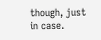though, just in case.